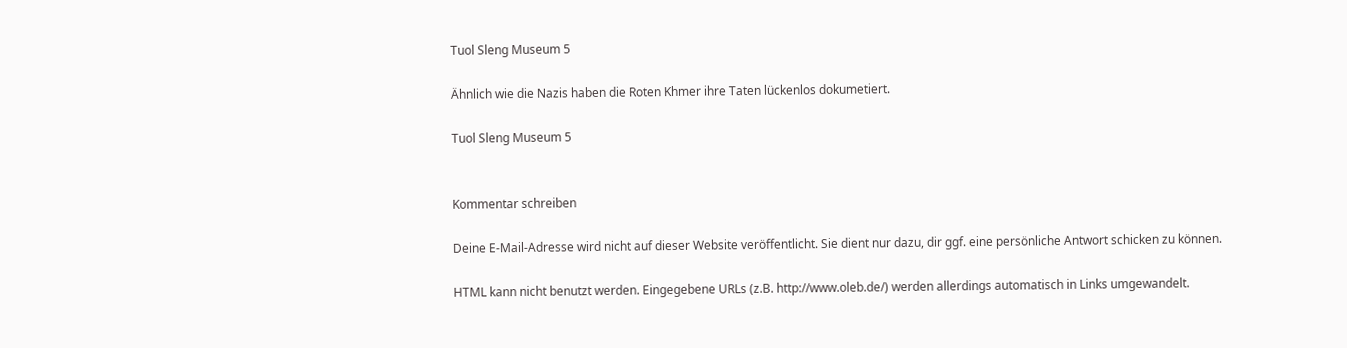Tuol Sleng Museum 5

Ähnlich wie die Nazis haben die Roten Khmer ihre Taten lückenlos dokumetiert.

Tuol Sleng Museum 5


Kommentar schreiben

Deine E-Mail-Adresse wird nicht auf dieser Website veröffentlicht. Sie dient nur dazu, dir ggf. eine persönliche Antwort schicken zu können.

HTML kann nicht benutzt werden. Eingegebene URLs (z.B. http://www.oleb.de/) werden allerdings automatisch in Links umgewandelt.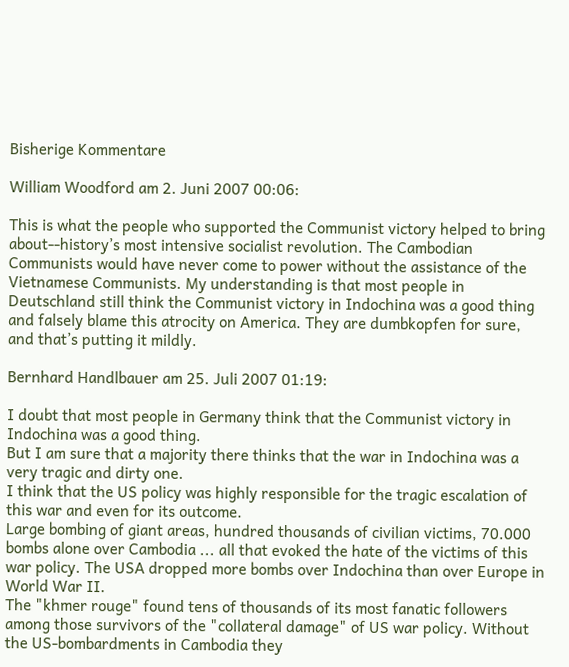Bisherige Kommentare

William Woodford am 2. Juni 2007 00:06:

This is what the people who supported the Communist victory helped to bring about--history’s most intensive socialist revolution. The Cambodian Communists would have never come to power without the assistance of the Vietnamese Communists. My understanding is that most people in Deutschland still think the Communist victory in Indochina was a good thing and falsely blame this atrocity on America. They are dumbkopfen for sure, and that’s putting it mildly.

Bernhard Handlbauer am 25. Juli 2007 01:19:

I doubt that most people in Germany think that the Communist victory in Indochina was a good thing.
But I am sure that a majority there thinks that the war in Indochina was a very tragic and dirty one.
I think that the US policy was highly responsible for the tragic escalation of this war and even for its outcome.
Large bombing of giant areas, hundred thousands of civilian victims, 70.000 bombs alone over Cambodia ... all that evoked the hate of the victims of this war policy. The USA dropped more bombs over Indochina than over Europe in World War II.
The "khmer rouge" found tens of thousands of its most fanatic followers among those survivors of the "collateral damage" of US war policy. Without the US-bombardments in Cambodia they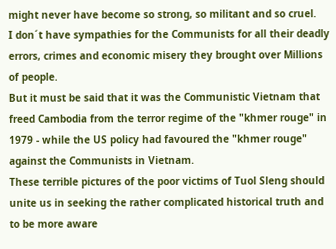might never have become so strong, so militant and so cruel.
I don´t have sympathies for the Communists for all their deadly errors, crimes and economic misery they brought over Millions of people.
But it must be said that it was the Communistic Vietnam that freed Cambodia from the terror regime of the "khmer rouge" in 1979 - while the US policy had favoured the "khmer rouge" against the Communists in Vietnam.
These terrible pictures of the poor victims of Tuol Sleng should unite us in seeking the rather complicated historical truth and to be more aware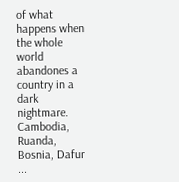of what happens when the whole world abandones a country in a dark nightmare.
Cambodia, Ruanda, Bosnia, Dafur ...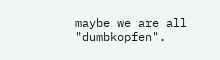maybe we are all "dumbkopfen".